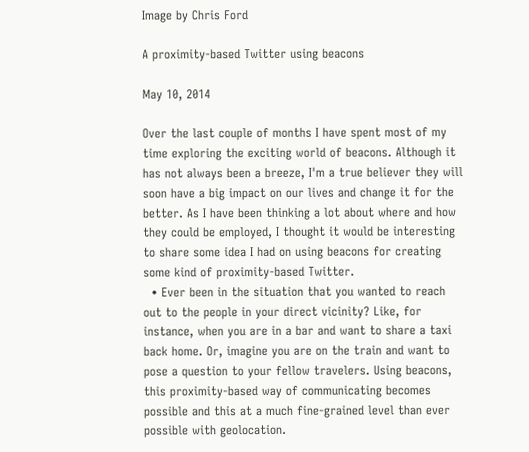Image by Chris Ford

A proximity-based Twitter using beacons

May 10, 2014

Over the last couple of months I have spent most of my time exploring the exciting world of beacons. Although it has not always been a breeze, I'm a true believer they will soon have a big impact on our lives and change it for the better. As I have been thinking a lot about where and how they could be employed, I thought it would be interesting to share some idea I had on using beacons for creating some kind of proximity-based Twitter.
  • Ever been in the situation that you wanted to reach out to the people in your direct vicinity? Like, for instance, when you are in a bar and want to share a taxi back home. Or, imagine you are on the train and want to pose a question to your fellow travelers. Using beacons, this proximity-based way of communicating becomes possible and this at a much fine-grained level than ever possible with geolocation.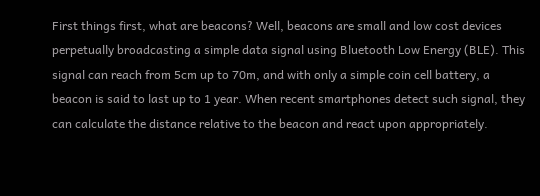First things first, what are beacons? Well, beacons are small and low cost devices perpetually broadcasting a simple data signal using Bluetooth Low Energy (BLE). This signal can reach from 5cm up to 70m, and with only a simple coin cell battery, a beacon is said to last up to 1 year. When recent smartphones detect such signal, they can calculate the distance relative to the beacon and react upon appropriately.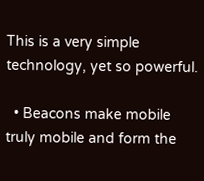This is a very simple technology, yet so powerful.

  • Beacons make mobile truly mobile and form the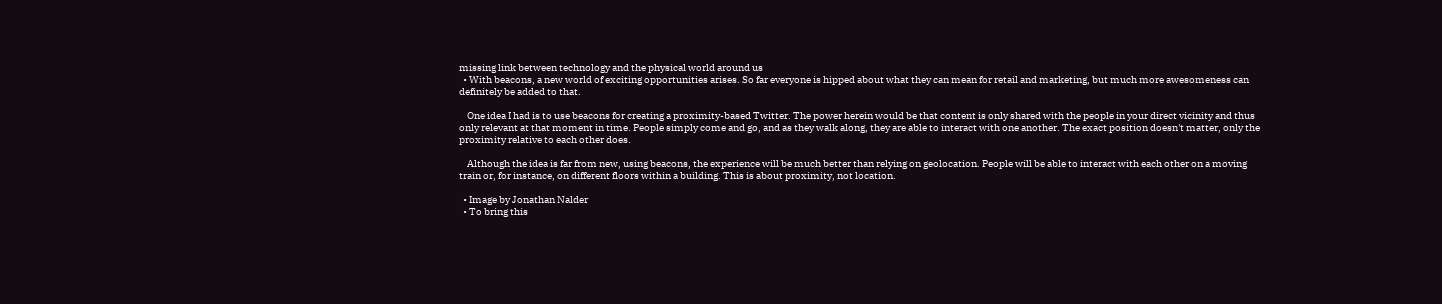missing link between technology and the physical world around us
  • With beacons, a new world of exciting opportunities arises. So far everyone is hipped about what they can mean for retail and marketing, but much more awesomeness can definitely be added to that.

    One idea I had is to use beacons for creating a proximity-based Twitter. The power herein would be that content is only shared with the people in your direct vicinity and thus only relevant at that moment in time. People simply come and go, and as they walk along, they are able to interact with one another. The exact position doesn't matter, only the proximity relative to each other does.

    Although the idea is far from new, using beacons, the experience will be much better than relying on geolocation. People will be able to interact with each other on a moving train or, for instance, on different floors within a building. This is about proximity, not location.

  • Image by Jonathan Nalder
  • To bring this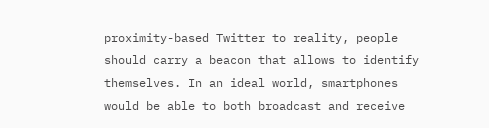proximity-based Twitter to reality, people should carry a beacon that allows to identify themselves. In an ideal world, smartphones would be able to both broadcast and receive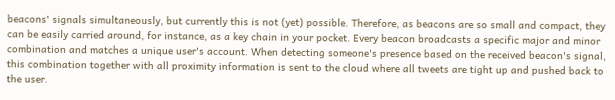beacons' signals simultaneously, but currently this is not (yet) possible. Therefore, as beacons are so small and compact, they can be easily carried around, for instance, as a key chain in your pocket. Every beacon broadcasts a specific major and minor combination and matches a unique user's account. When detecting someone's presence based on the received beacon's signal, this combination together with all proximity information is sent to the cloud where all tweets are tight up and pushed back to the user.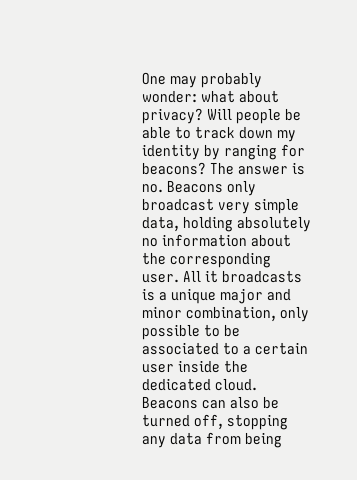One may probably wonder: what about privacy? Will people be able to track down my identity by ranging for beacons? The answer is no. Beacons only broadcast very simple data, holding absolutely no information about the corresponding user. All it broadcasts is a unique major and minor combination, only possible to be associated to a certain user inside the dedicated cloud. Beacons can also be turned off, stopping any data from being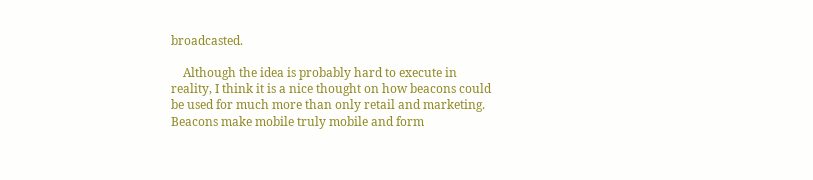broadcasted.

    Although the idea is probably hard to execute in reality, I think it is a nice thought on how beacons could be used for much more than only retail and marketing. Beacons make mobile truly mobile and form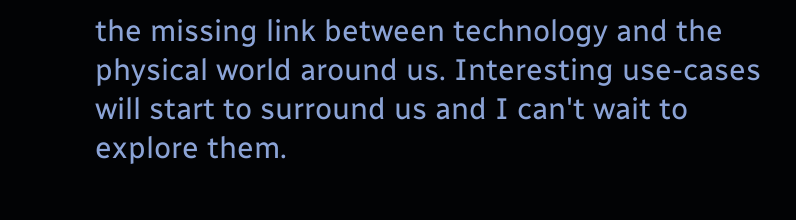the missing link between technology and the physical world around us. Interesting use-cases will start to surround us and I can't wait to explore them.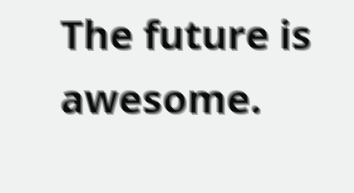The future is awesome.